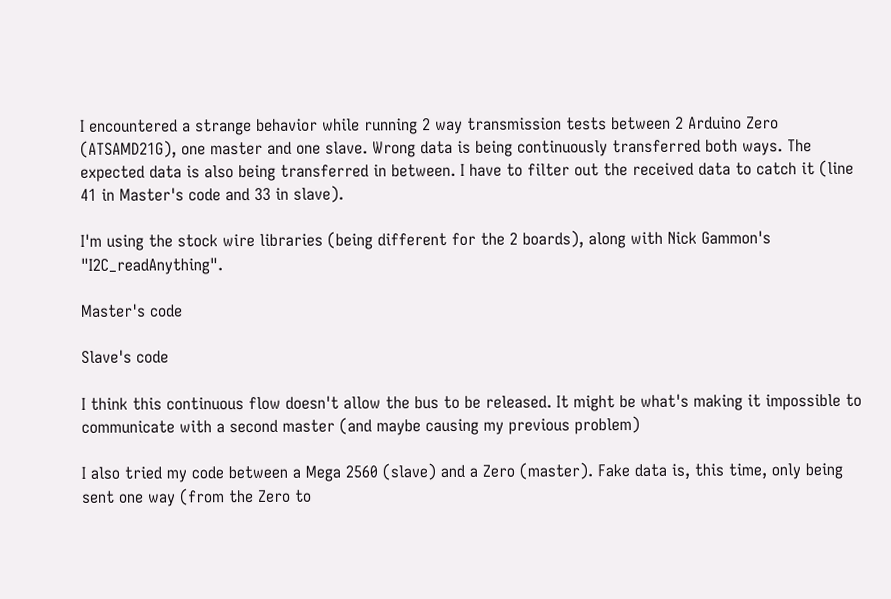I encountered a strange behavior while running 2 way transmission tests between 2 Arduino Zero (ATSAMD21G), one master and one slave. Wrong data is being continuously transferred both ways. The expected data is also being transferred in between. I have to filter out the received data to catch it (line 41 in Master's code and 33 in slave).

I'm using the stock wire libraries (being different for the 2 boards), along with Nick Gammon's "I2C_readAnything".

Master's code

Slave's code

I think this continuous flow doesn't allow the bus to be released. It might be what's making it impossible to communicate with a second master (and maybe causing my previous problem)

I also tried my code between a Mega 2560 (slave) and a Zero (master). Fake data is, this time, only being sent one way (from the Zero to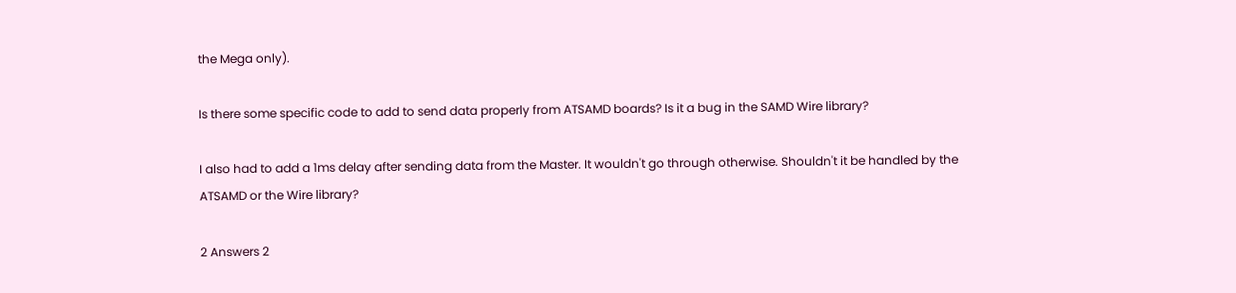the Mega only).

Is there some specific code to add to send data properly from ATSAMD boards? Is it a bug in the SAMD Wire library?

I also had to add a 1ms delay after sending data from the Master. It wouldn't go through otherwise. Shouldn't it be handled by the ATSAMD or the Wire library?

2 Answers 2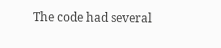The code had several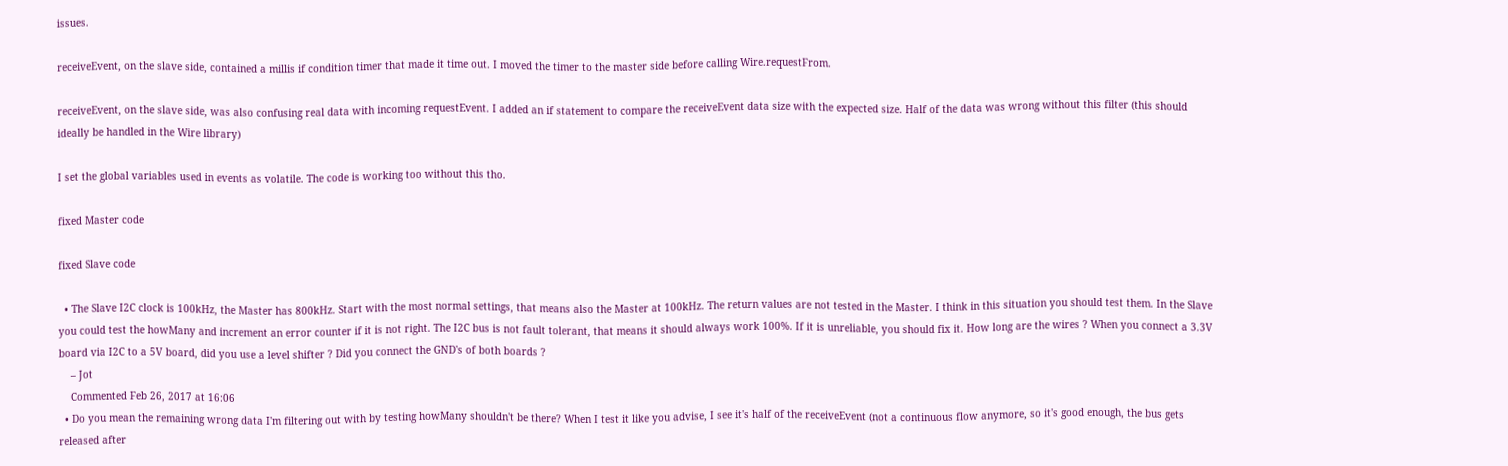issues.

receiveEvent, on the slave side, contained a millis if condition timer that made it time out. I moved the timer to the master side before calling Wire.requestFrom.

receiveEvent, on the slave side, was also confusing real data with incoming requestEvent. I added an if statement to compare the receiveEvent data size with the expected size. Half of the data was wrong without this filter (this should ideally be handled in the Wire library)

I set the global variables used in events as volatile. The code is working too without this tho.

fixed Master code

fixed Slave code

  • The Slave I2C clock is 100kHz, the Master has 800kHz. Start with the most normal settings, that means also the Master at 100kHz. The return values are not tested in the Master. I think in this situation you should test them. In the Slave you could test the howMany and increment an error counter if it is not right. The I2C bus is not fault tolerant, that means it should always work 100%. If it is unreliable, you should fix it. How long are the wires ? When you connect a 3.3V board via I2C to a 5V board, did you use a level shifter ? Did you connect the GND's of both boards ?
    – Jot
    Commented Feb 26, 2017 at 16:06
  • Do you mean the remaining wrong data I'm filtering out with by testing howMany shouldn't be there? When I test it like you advise, I see it's half of the receiveEvent (not a continuous flow anymore, so it's good enough, the bus gets released after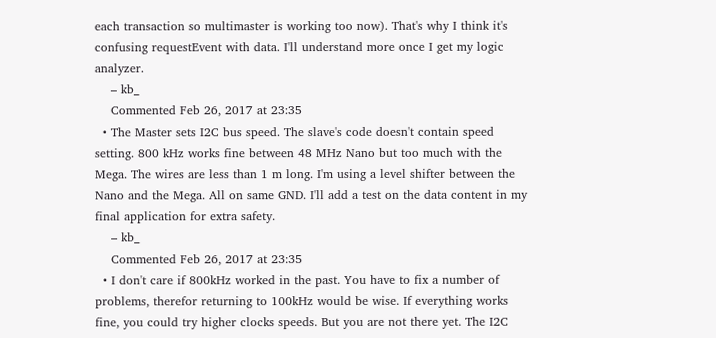each transaction so multimaster is working too now). That's why I think it's confusing requestEvent with data. I'll understand more once I get my logic analyzer.
    – kb_
    Commented Feb 26, 2017 at 23:35
  • The Master sets I2C bus speed. The slave's code doesn't contain speed setting. 800 kHz works fine between 48 MHz Nano but too much with the Mega. The wires are less than 1 m long. I'm using a level shifter between the Nano and the Mega. All on same GND. I'll add a test on the data content in my final application for extra safety.
    – kb_
    Commented Feb 26, 2017 at 23:35
  • I don't care if 800kHz worked in the past. You have to fix a number of problems, therefor returning to 100kHz would be wise. If everything works fine, you could try higher clocks speeds. But you are not there yet. The I2C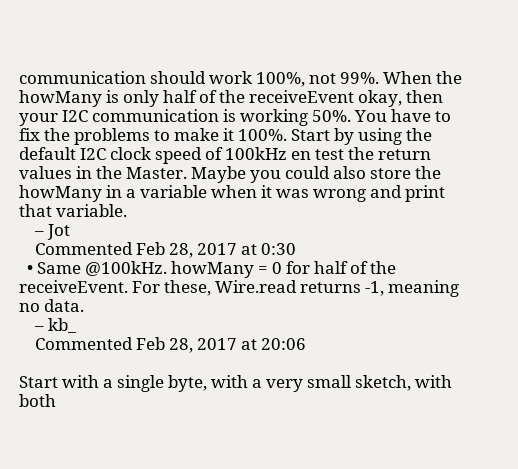communication should work 100%, not 99%. When the howMany is only half of the receiveEvent okay, then your I2C communication is working 50%. You have to fix the problems to make it 100%. Start by using the default I2C clock speed of 100kHz en test the return values in the Master. Maybe you could also store the howMany in a variable when it was wrong and print that variable.
    – Jot
    Commented Feb 28, 2017 at 0:30
  • Same @100kHz. howMany = 0 for half of the receiveEvent. For these, Wire.read returns -1, meaning no data.
    – kb_
    Commented Feb 28, 2017 at 20:06

Start with a single byte, with a very small sketch, with both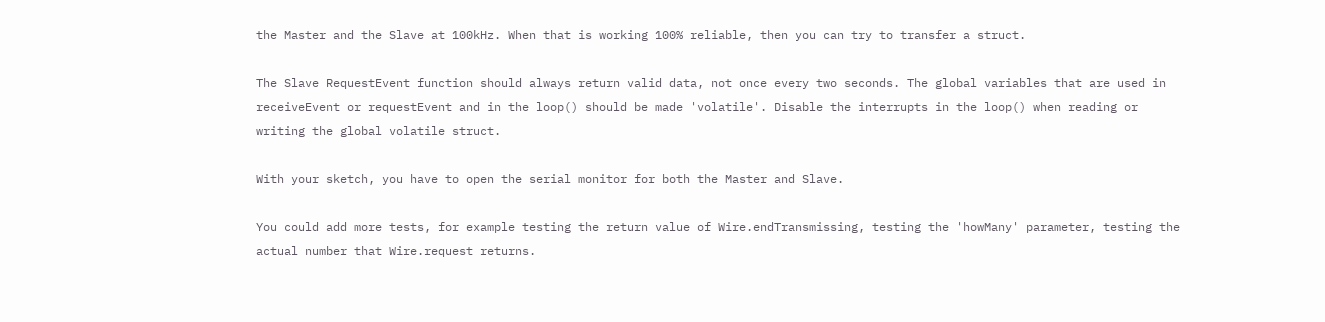the Master and the Slave at 100kHz. When that is working 100% reliable, then you can try to transfer a struct.

The Slave RequestEvent function should always return valid data, not once every two seconds. The global variables that are used in receiveEvent or requestEvent and in the loop() should be made 'volatile'. Disable the interrupts in the loop() when reading or writing the global volatile struct.

With your sketch, you have to open the serial monitor for both the Master and Slave.

You could add more tests, for example testing the return value of Wire.endTransmissing, testing the 'howMany' parameter, testing the actual number that Wire.request returns.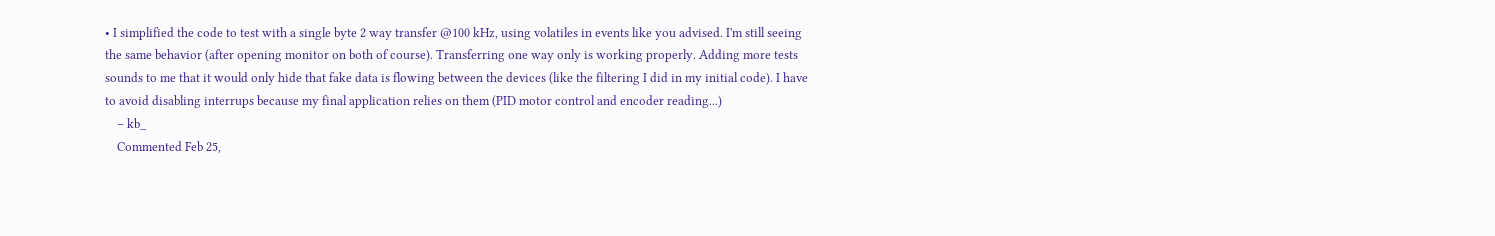• I simplified the code to test with a single byte 2 way transfer @100 kHz, using volatiles in events like you advised. I'm still seeing the same behavior (after opening monitor on both of course). Transferring one way only is working properly. Adding more tests sounds to me that it would only hide that fake data is flowing between the devices (like the filtering I did in my initial code). I have to avoid disabling interrups because my final application relies on them (PID motor control and encoder reading...)
    – kb_
    Commented Feb 25,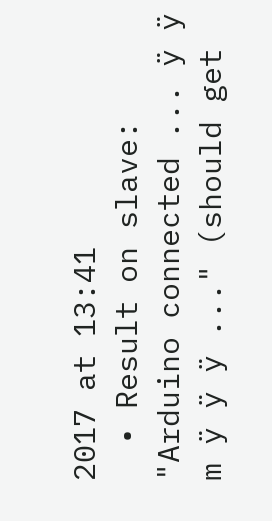2017 at 13:41
  • Result on slave: "Arduino connected ... ÿ ÿ m ÿ ÿ ÿ ..." (should get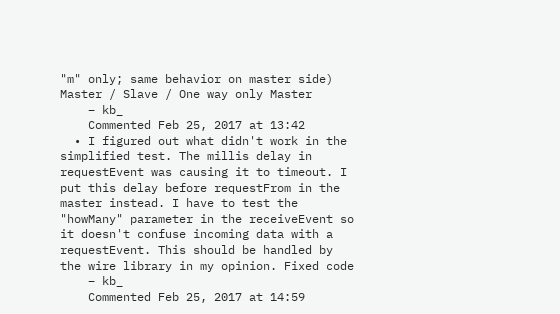"m" only; same behavior on master side) Master / Slave / One way only Master
    – kb_
    Commented Feb 25, 2017 at 13:42
  • I figured out what didn't work in the simplified test. The millis delay in requestEvent was causing it to timeout. I put this delay before requestFrom in the master instead. I have to test the "howMany" parameter in the receiveEvent so it doesn't confuse incoming data with a requestEvent. This should be handled by the wire library in my opinion. Fixed code
    – kb_
    Commented Feb 25, 2017 at 14:59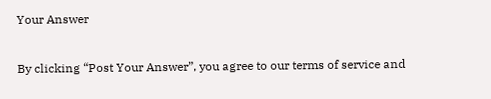Your Answer

By clicking “Post Your Answer”, you agree to our terms of service and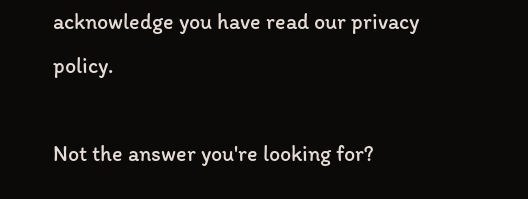acknowledge you have read our privacy policy.

Not the answer you're looking for?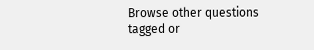Browse other questions tagged or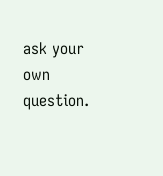ask your own question.